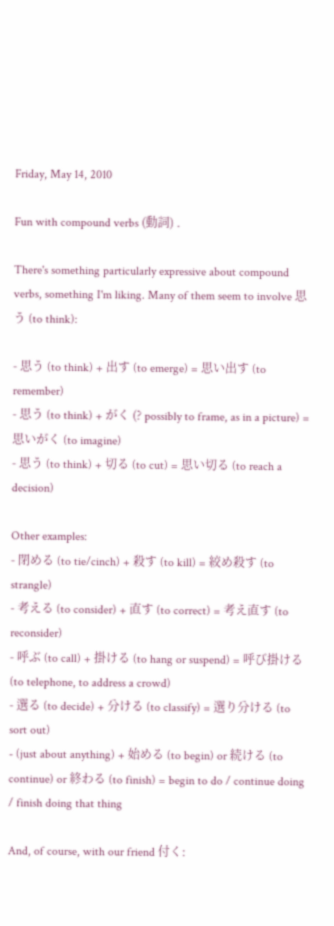Friday, May 14, 2010

Fun with compound verbs (動詞) .

There's something particularly expressive about compound verbs, something I'm liking. Many of them seem to involve 思う (to think):

- 思う (to think) + 出す (to emerge) = 思い出す (to remember)
- 思う (to think) + がく (? possibly to frame, as in a picture) = 思いがく (to imagine)
- 思う (to think) + 切る (to cut) = 思い切る (to reach a decision)

Other examples:
- 閉める (to tie/cinch) + 殺す (to kill) = 絞め殺す (to strangle)
- 考える (to consider) + 直す (to correct) = 考え直す (to reconsider)
- 呼ぶ (to call) + 掛ける (to hang or suspend) = 呼び掛ける (to telephone, to address a crowd)
- 選る (to decide) + 分ける (to classify) = 選り分ける (to sort out)
- (just about anything) + 始める (to begin) or 続ける (to continue) or 終わる (to finish) = begin to do / continue doing / finish doing that thing

And, of course, with our friend 付く: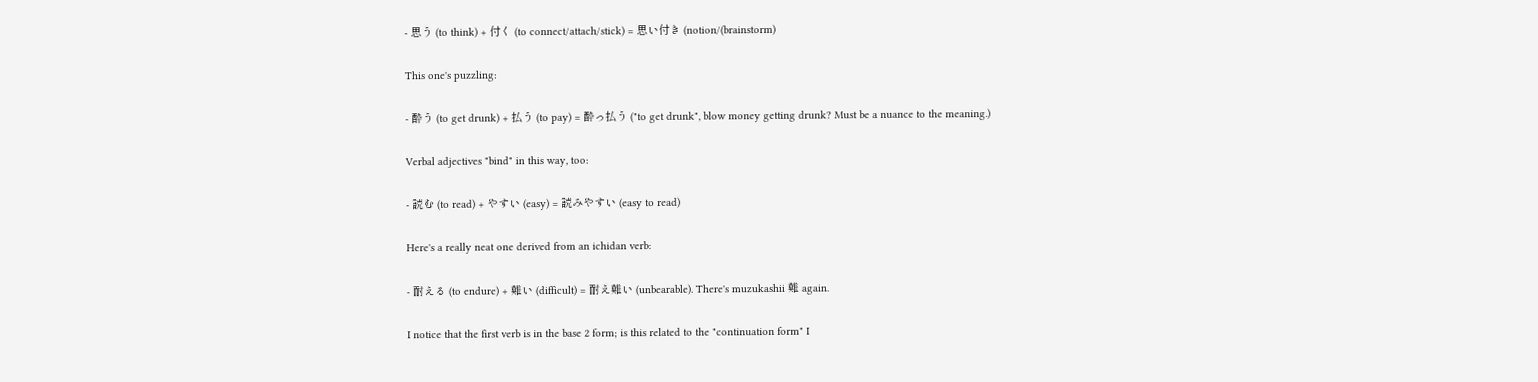- 思う (to think) + 付く (to connect/attach/stick) = 思い付き (notion/(brainstorm)

This one's puzzling:

- 酔う (to get drunk) + 払う (to pay) = 酔っ払う ("to get drunk", blow money getting drunk? Must be a nuance to the meaning.)

Verbal adjectives "bind" in this way, too:

- 読む (to read) + やすい (easy) = 読みやすい (easy to read)

Here's a really neat one derived from an ichidan verb:

- 耐える (to endure) + 難い (difficult) = 耐え難い (unbearable). There's muzukashii 難 again.

I notice that the first verb is in the base 2 form; is this related to the "continuation form" I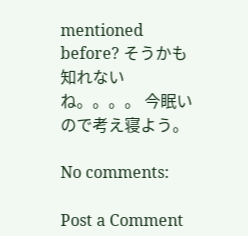mentioned before? そうかも知れないね。。。。 今眠いので考え寝よう。

No comments:

Post a Comment